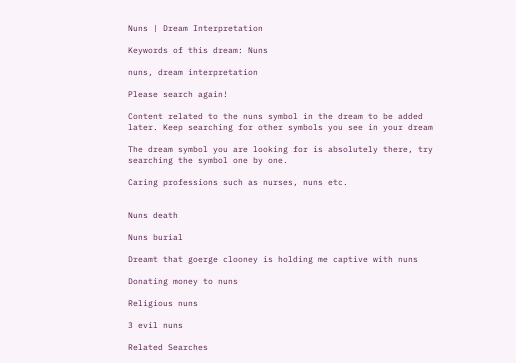Nuns | Dream Interpretation

Keywords of this dream: Nuns

nuns, dream interpretation

Please search again!

Content related to the nuns symbol in the dream to be added later. Keep searching for other symbols you see in your dream

The dream symbol you are looking for is absolutely there, try searching the symbol one by one.

Caring professions such as nurses, nuns etc.


Nuns death

Nuns burial

Dreamt that goerge clooney is holding me captive with nuns

Donating money to nuns

Religious nuns

3 evil nuns

Related Searches